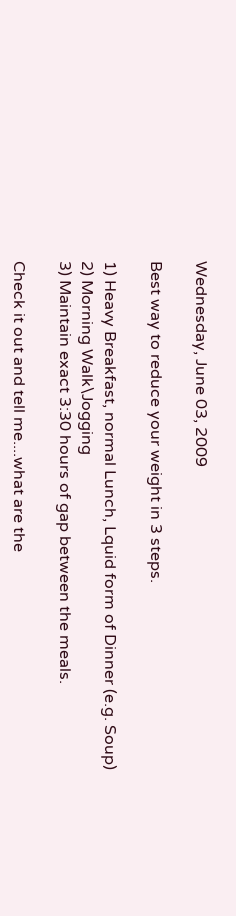Wednesday, June 03, 2009

Best way to reduce your weight in 3 steps.

1) Heavy Breakfast, normal Lunch, Lquid form of Dinner (e.g. Soup)
2) Morning Walk\Jogging
3) Maintain exact 3:30 hours of gap between the meals.

Check it out and tell me....what are the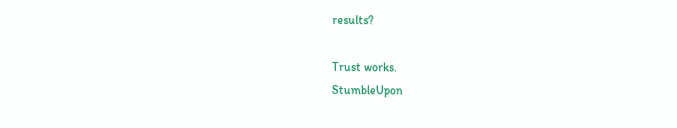results?

Trust works.
StumbleUpon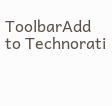ToolbarAdd to Technorati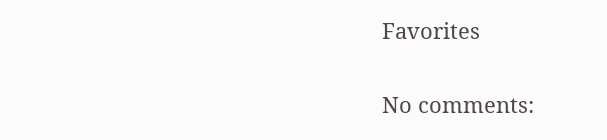Favorites

No comments: